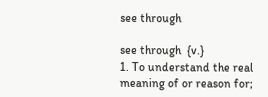see through

see through  {v.}
1. To understand the real meaning of or reason for;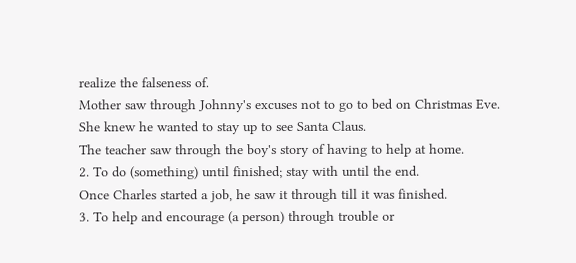realize the falseness of.
Mother saw through Johnny's excuses not to go to bed on Christmas Eve. She knew he wanted to stay up to see Santa Claus.
The teacher saw through the boy's story of having to help at home.
2. To do (something) until finished; stay with until the end.
Once Charles started a job, he saw it through till it was finished.
3. To help and encourage (a person) through trouble or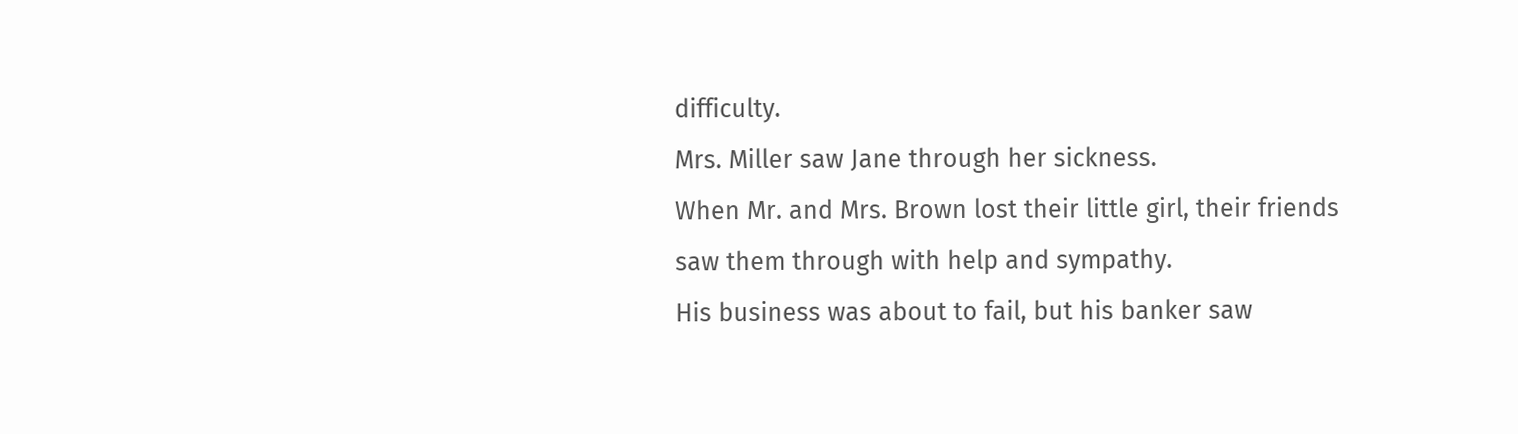difficulty.
Mrs. Miller saw Jane through her sickness.
When Mr. and Mrs. Brown lost their little girl, their friends saw them through with help and sympathy.
His business was about to fail, but his banker saw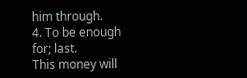him through.
4. To be enough for; last.
This money will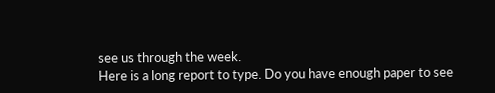see us through the week.
Here is a long report to type. Do you have enough paper to see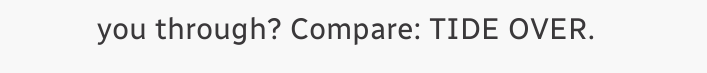you through? Compare: TIDE OVER.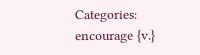Categories: encourage {v.}